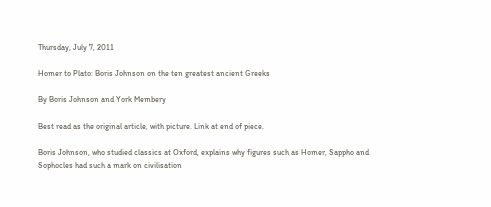Thursday, July 7, 2011

Homer to Plato: Boris Johnson on the ten greatest ancient Greeks

By Boris Johnson and York Membery

Best read as the original article, with picture. Link at end of piece.

Boris Johnson, who studied classics at Oxford, explains why figures such as Homer, Sappho and Sophocles had such a mark on civilisation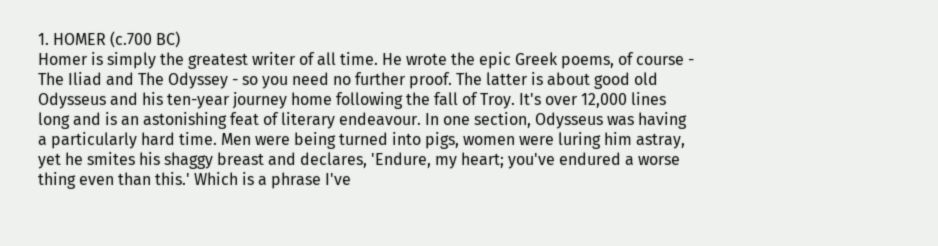1. HOMER (c.700 BC)
Homer is simply the greatest writer of all time. He wrote the epic Greek poems, of course - The Iliad and The Odyssey - so you need no further proof. The latter is about good old Odysseus and his ten-year journey home following the fall of Troy. It's over 12,000 lines long and is an astonishing feat of literary endeavour. In one section, Odysseus was having a particularly hard time. Men were being turned into pigs, women were luring him astray, yet he smites his shaggy breast and declares, 'Endure, my heart; you've endured a worse thing even than this.' Which is a phrase I've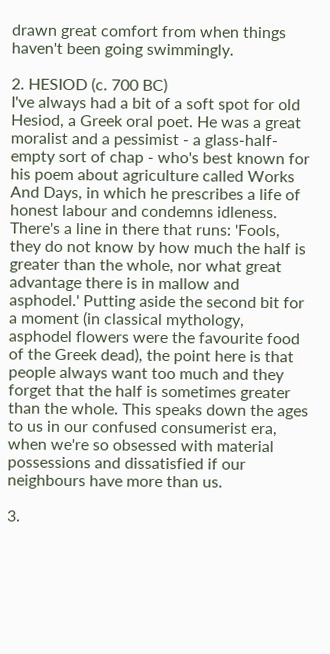drawn great comfort from when things haven't been going swimmingly.

2. HESIOD (c. 700 BC)
I've always had a bit of a soft spot for old Hesiod, a Greek oral poet. He was a great moralist and a pessimist - a glass-half-empty sort of chap - who's best known for his poem about agriculture called Works And Days, in which he prescribes a life of honest labour and condemns idleness. There's a line in there that runs: 'Fools, they do not know by how much the half is greater than the whole, nor what great advantage there is in mallow and asphodel.' Putting aside the second bit for a moment (in classical mythology, asphodel flowers were the favourite food of the Greek dead), the point here is that people always want too much and they forget that the half is sometimes greater than the whole. This speaks down the ages to us in our confused consumerist era, when we're so obsessed with material possessions and dissatisfied if our neighbours have more than us.

3.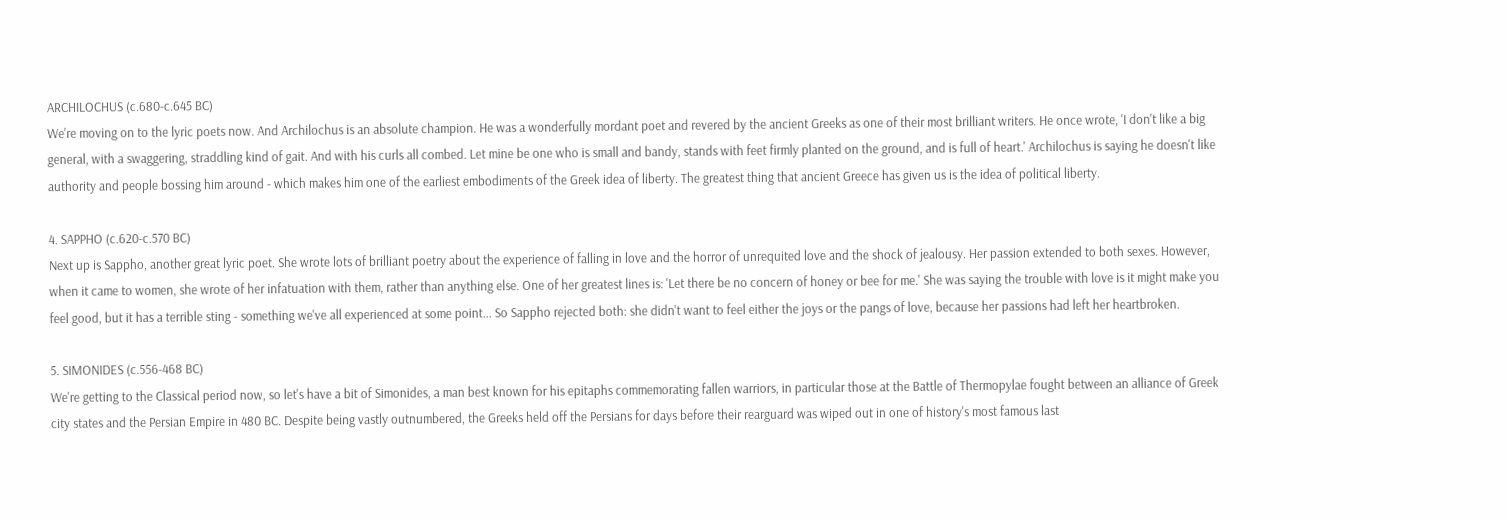ARCHILOCHUS (c.680-c.645 BC)
We're moving on to the lyric poets now. And Archilochus is an absolute champion. He was a wonderfully mordant poet and revered by the ancient Greeks as one of their most brilliant writers. He once wrote, 'I don't like a big general, with a swaggering, straddling kind of gait. And with his curls all combed. Let mine be one who is small and bandy, stands with feet firmly planted on the ground, and is full of heart.' Archilochus is saying he doesn't like authority and people bossing him around - which makes him one of the earliest embodiments of the Greek idea of liberty. The greatest thing that ancient Greece has given us is the idea of political liberty.

4. SAPPHO (c.620-c.570 BC)
Next up is Sappho, another great lyric poet. She wrote lots of brilliant poetry about the experience of falling in love and the horror of unrequited love and the shock of jealousy. Her passion extended to both sexes. However, when it came to women, she wrote of her infatuation with them, rather than anything else. One of her greatest lines is: 'Let there be no concern of honey or bee for me.' She was saying the trouble with love is it might make you feel good, but it has a terrible sting - something we've all experienced at some point... So Sappho rejected both: she didn't want to feel either the joys or the pangs of love, because her passions had left her heartbroken.

5. SIMONIDES (c.556-468 BC)
We're getting to the Classical period now, so let's have a bit of Simonides, a man best known for his epitaphs commemorating fallen warriors, in particular those at the Battle of Thermopylae fought between an alliance of Greek city states and the Persian Empire in 480 BC. Despite being vastly outnumbered, the Greeks held off the Persians for days before their rearguard was wiped out in one of history's most famous last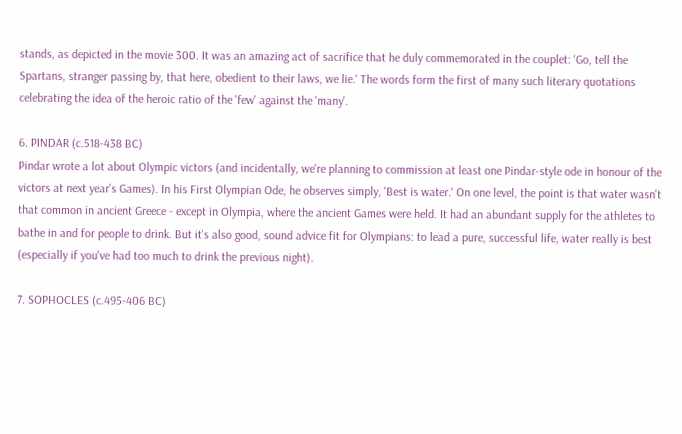stands, as depicted in the movie 300. It was an amazing act of sacrifice that he duly commemorated in the couplet: 'Go, tell the Spartans, stranger passing by, that here, obedient to their laws, we lie.' The words form the first of many such literary quotations celebrating the idea of the heroic ratio of the 'few' against the 'many'.

6. PINDAR (c.518-438 BC)
Pindar wrote a lot about Olympic victors (and incidentally, we're planning to commission at least one Pindar-style ode in honour of the victors at next year's Games). In his First Olympian Ode, he observes simply, 'Best is water.' On one level, the point is that water wasn't that common in ancient Greece - except in Olympia, where the ancient Games were held. It had an abundant supply for the athletes to bathe in and for people to drink. But it's also good, sound advice fit for Olympians: to lead a pure, successful life, water really is best (especially if you've had too much to drink the previous night).

7. SOPHOCLES (c.495-406 BC)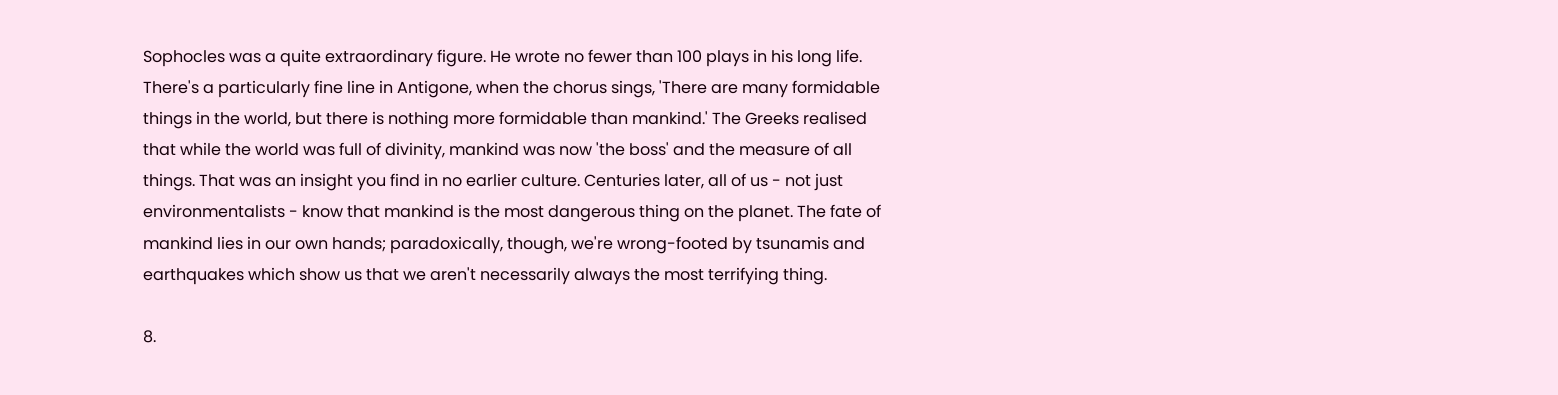Sophocles was a quite extraordinary figure. He wrote no fewer than 100 plays in his long life. There's a particularly fine line in Antigone, when the chorus sings, 'There are many formidable things in the world, but there is nothing more formidable than mankind.' The Greeks realised that while the world was full of divinity, mankind was now 'the boss' and the measure of all things. That was an insight you find in no earlier culture. Centuries later, all of us - not just environmentalists - know that mankind is the most dangerous thing on the planet. The fate of mankind lies in our own hands; paradoxically, though, we're wrong-footed by tsunamis and earthquakes which show us that we aren't necessarily always the most terrifying thing.

8.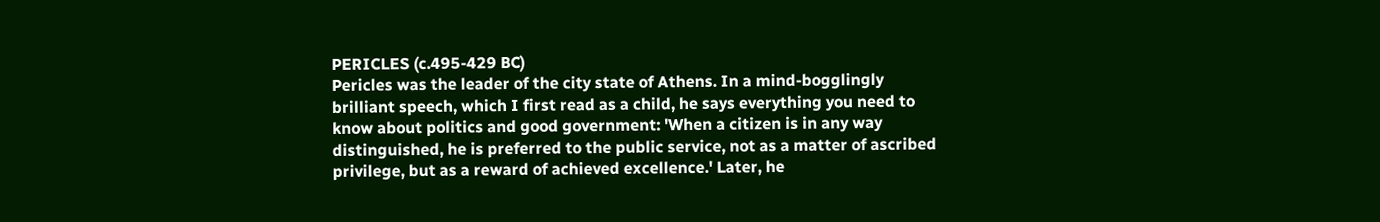PERICLES (c.495-429 BC)
Pericles was the leader of the city state of Athens. In a mind-bogglingly brilliant speech, which I first read as a child, he says everything you need to know about politics and good government: 'When a citizen is in any way distinguished, he is preferred to the public service, not as a matter of ascribed privilege, but as a reward of achieved excellence.' Later, he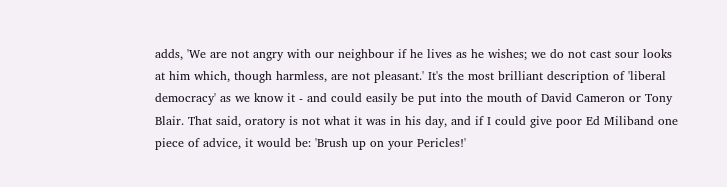adds, 'We are not angry with our neighbour if he lives as he wishes; we do not cast sour looks at him which, though harmless, are not pleasant.' It's the most brilliant description of 'liberal democracy' as we know it - and could easily be put into the mouth of David Cameron or Tony Blair. That said, oratory is not what it was in his day, and if I could give poor Ed Miliband one piece of advice, it would be: 'Brush up on your Pericles!'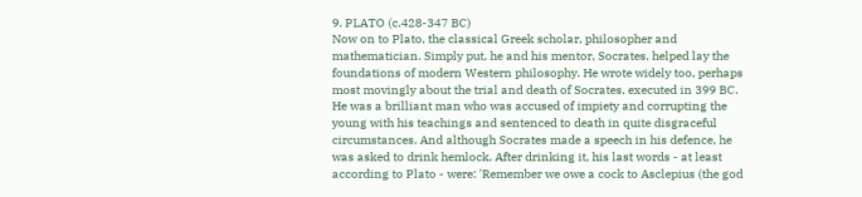9. PLATO (c.428-347 BC)
Now on to Plato, the classical Greek scholar, philosopher and mathematician. Simply put, he and his mentor, Socrates, helped lay the foundations of modern Western philosophy. He wrote widely too, perhaps most movingly about the trial and death of Socrates, executed in 399 BC. He was a brilliant man who was accused of impiety and corrupting the young with his teachings and sentenced to death in quite disgraceful circumstances. And although Socrates made a speech in his defence, he was asked to drink hemlock. After drinking it, his last words - at least according to Plato - were: 'Remember we owe a cock to Asclepius (the god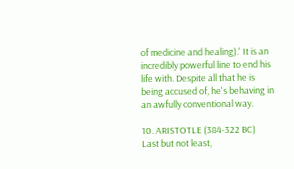of medicine and healing).' It is an incredibly powerful line to end his life with. Despite all that he is being accused of, he's behaving in an awfully conventional way.

10. ARISTOTLE (384-322 BC)
Last but not least,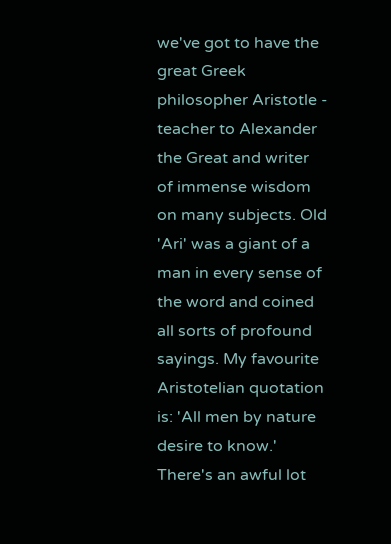we've got to have the great Greek philosopher Aristotle - teacher to Alexander the Great and writer of immense wisdom on many subjects. Old 'Ari' was a giant of a man in every sense of the word and coined all sorts of profound sayings. My favourite Aristotelian quotation is: 'All men by nature desire to know.' There's an awful lot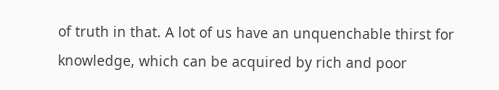of truth in that. A lot of us have an unquenchable thirst for knowledge, which can be acquired by rich and poor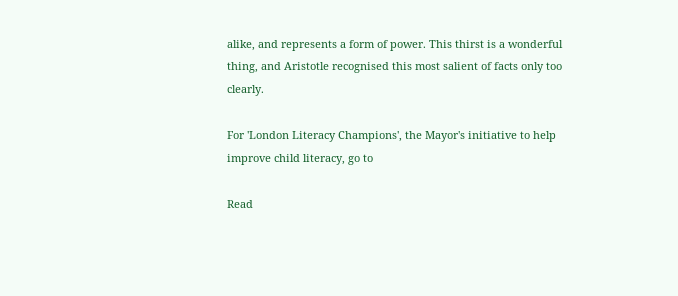alike, and represents a form of power. This thirst is a wonderful thing, and Aristotle recognised this most salient of facts only too clearly.

For 'London Literacy Champions', the Mayor's initiative to help improve child literacy, go to

Read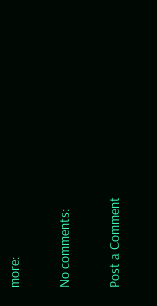more:

No comments:

Post a Comment